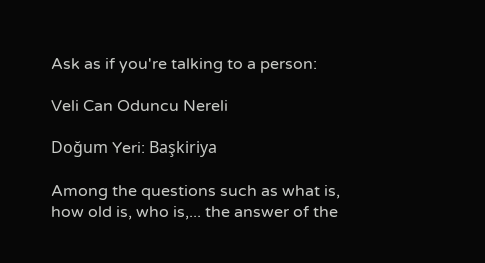Ask as if you're talking to a person:

Veli Can Oduncu Nereli

Doğum Yeri: Başkiriya

Among the questions such as what is, how old is, who is,... the answer of the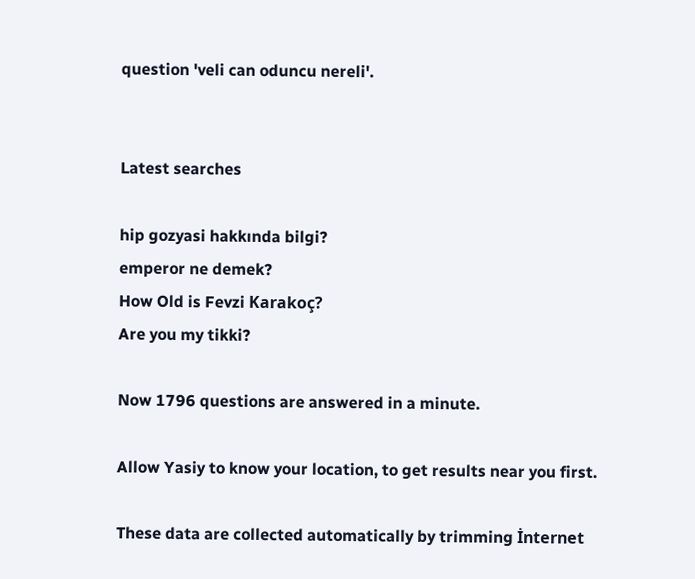question 'veli can oduncu nereli'.


Latest searches

hip gozyasi hakkında bilgi?
emperor ne demek?
How Old is Fevzi Karakoç?
Are you my tikki?

Now 1796 questions are answered in a minute.

Allow Yasiy to know your location, to get results near you first.

These data are collected automatically by trimming İnternet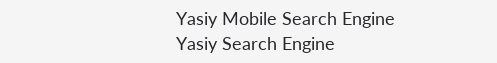Yasiy Mobile Search Engine
Yasiy Search Engine